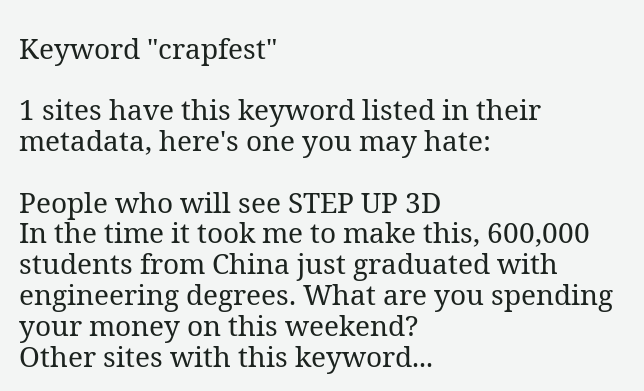Keyword "crapfest"

1 sites have this keyword listed in their metadata, here's one you may hate:

People who will see STEP UP 3D
In the time it took me to make this, 600,000 students from China just graduated with engineering degrees. What are you spending your money on this weekend?
Other sites with this keyword...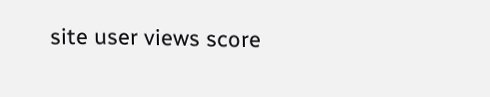site user views score